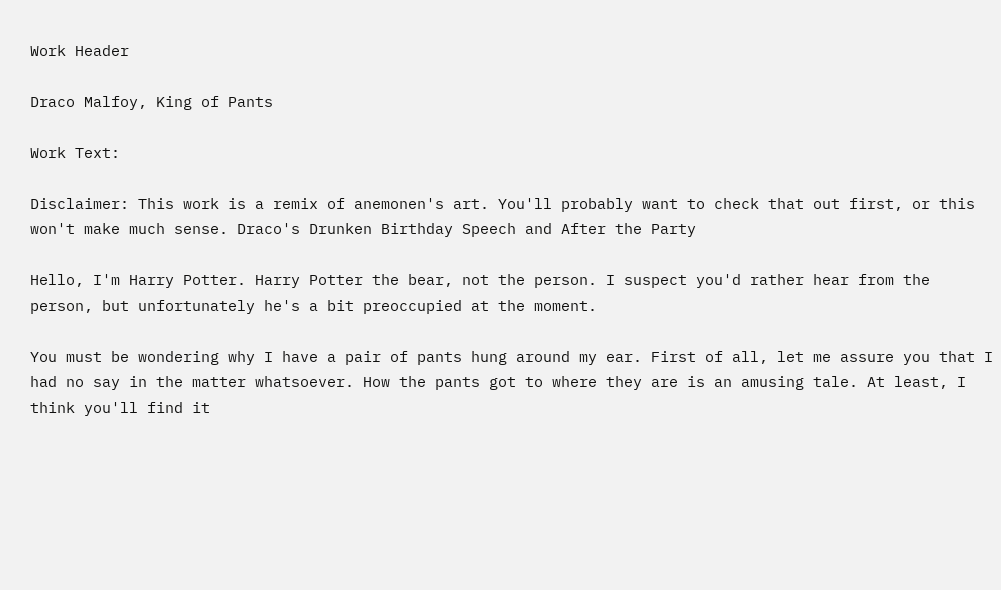Work Header

Draco Malfoy, King of Pants

Work Text:

Disclaimer: This work is a remix of anemonen's art. You'll probably want to check that out first, or this won't make much sense. Draco's Drunken Birthday Speech and After the Party

Hello, I'm Harry Potter. Harry Potter the bear, not the person. I suspect you'd rather hear from the person, but unfortunately he's a bit preoccupied at the moment.

You must be wondering why I have a pair of pants hung around my ear. First of all, let me assure you that I had no say in the matter whatsoever. How the pants got to where they are is an amusing tale. At least, I think you'll find it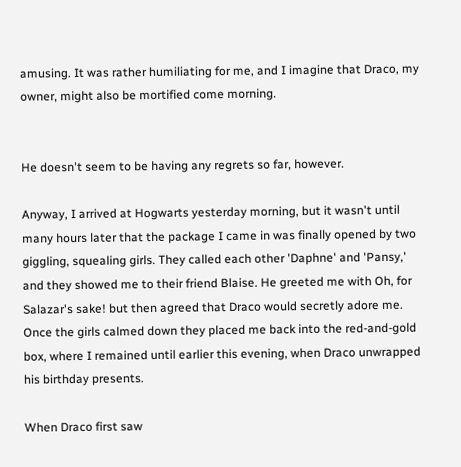amusing. It was rather humiliating for me, and I imagine that Draco, my owner, might also be mortified come morning.


He doesn't seem to be having any regrets so far, however.

Anyway, I arrived at Hogwarts yesterday morning, but it wasn't until many hours later that the package I came in was finally opened by two giggling, squealing girls. They called each other 'Daphne' and 'Pansy,' and they showed me to their friend Blaise. He greeted me with Oh, for Salazar's sake! but then agreed that Draco would secretly adore me. Once the girls calmed down they placed me back into the red-and-gold box, where I remained until earlier this evening, when Draco unwrapped his birthday presents.

When Draco first saw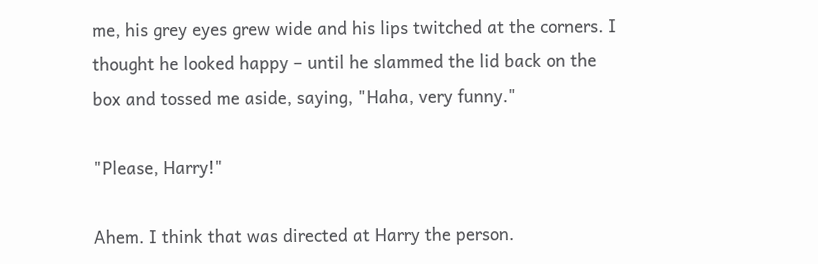me, his grey eyes grew wide and his lips twitched at the corners. I thought he looked happy – until he slammed the lid back on the box and tossed me aside, saying, "Haha, very funny."

"Please, Harry!"

Ahem. I think that was directed at Harry the person.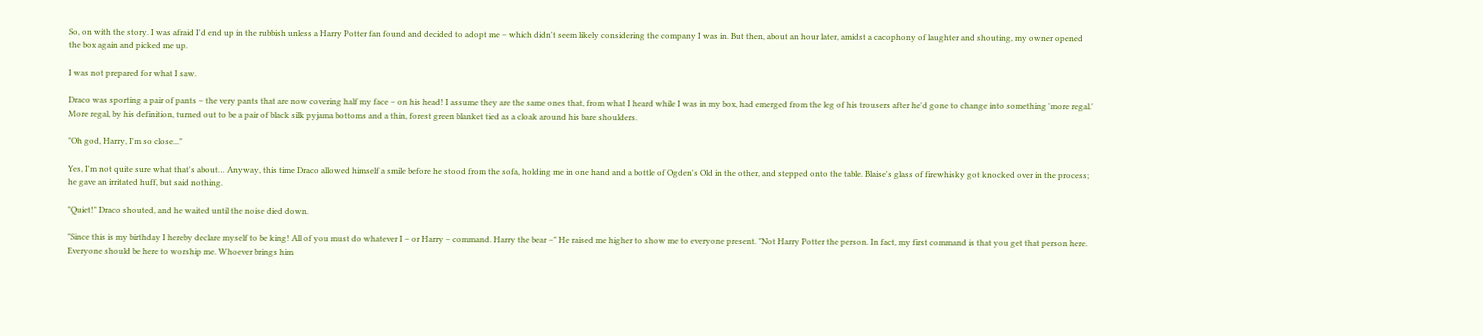So, on with the story. I was afraid I'd end up in the rubbish unless a Harry Potter fan found and decided to adopt me – which didn't seem likely considering the company I was in. But then, about an hour later, amidst a cacophony of laughter and shouting, my owner opened the box again and picked me up.

I was not prepared for what I saw.

Draco was sporting a pair of pants – the very pants that are now covering half my face – on his head! I assume they are the same ones that, from what I heard while I was in my box, had emerged from the leg of his trousers after he'd gone to change into something 'more regal.' More regal, by his definition, turned out to be a pair of black silk pyjama bottoms and a thin, forest green blanket tied as a cloak around his bare shoulders.

"Oh god, Harry, I'm so close..."

Yes, I'm not quite sure what that's about… Anyway, this time Draco allowed himself a smile before he stood from the sofa, holding me in one hand and a bottle of Ogden's Old in the other, and stepped onto the table. Blaise's glass of firewhisky got knocked over in the process; he gave an irritated huff, but said nothing.

"Quiet!" Draco shouted, and he waited until the noise died down.

"Since this is my birthday I hereby declare myself to be king! All of you must do whatever I – or Harry – command. Harry the bear –" He raised me higher to show me to everyone present. "Not Harry Potter the person. In fact, my first command is that you get that person here. Everyone should be here to worship me. Whoever brings him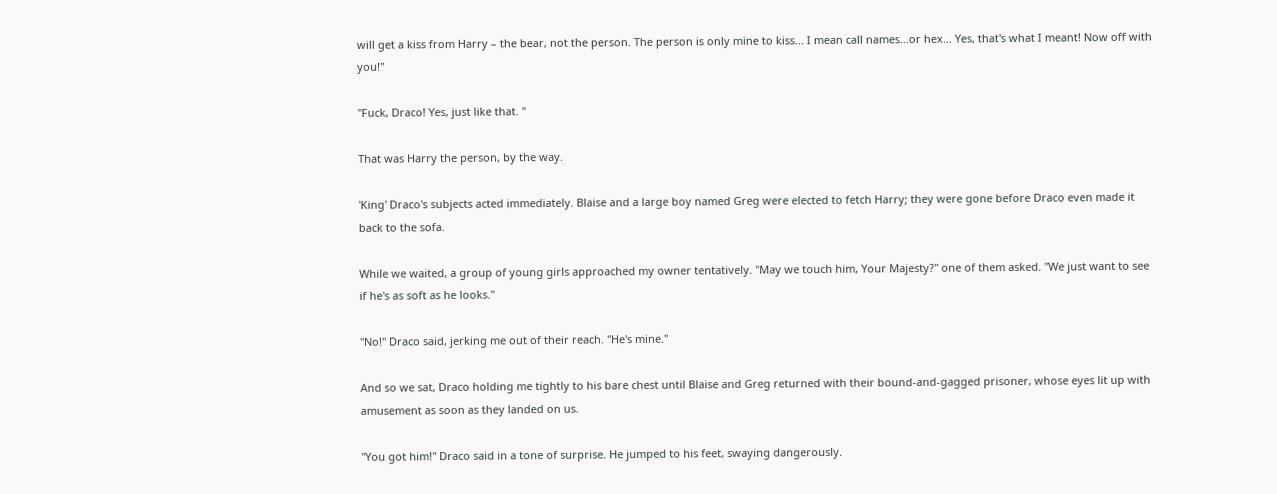will get a kiss from Harry – the bear, not the person. The person is only mine to kiss... I mean call names...or hex... Yes, that's what I meant! Now off with you!"

"Fuck, Draco! Yes, just like that. "

That was Harry the person, by the way.

'King' Draco's subjects acted immediately. Blaise and a large boy named Greg were elected to fetch Harry; they were gone before Draco even made it back to the sofa.

While we waited, a group of young girls approached my owner tentatively. "May we touch him, Your Majesty?" one of them asked. "We just want to see if he's as soft as he looks."

"No!" Draco said, jerking me out of their reach. "He's mine."

And so we sat, Draco holding me tightly to his bare chest until Blaise and Greg returned with their bound-and-gagged prisoner, whose eyes lit up with amusement as soon as they landed on us.

"You got him!" Draco said in a tone of surprise. He jumped to his feet, swaying dangerously.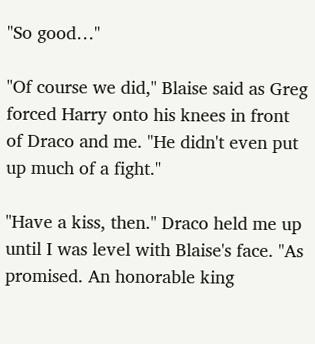"So good…"

"Of course we did," Blaise said as Greg forced Harry onto his knees in front of Draco and me. "He didn't even put up much of a fight."

"Have a kiss, then." Draco held me up until I was level with Blaise's face. "As promised. An honorable king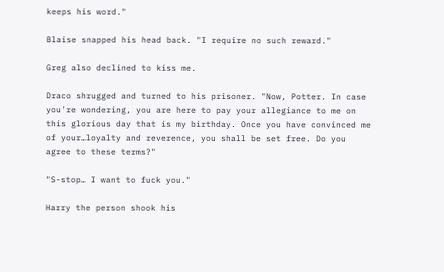keeps his word."

Blaise snapped his head back. "I require no such reward."

Greg also declined to kiss me.

Draco shrugged and turned to his prisoner. "Now, Potter. In case you're wondering, you are here to pay your allegiance to me on this glorious day that is my birthday. Once you have convinced me of your…loyalty and reverence, you shall be set free. Do you agree to these terms?"

"S-stop… I want to fuck you."

Harry the person shook his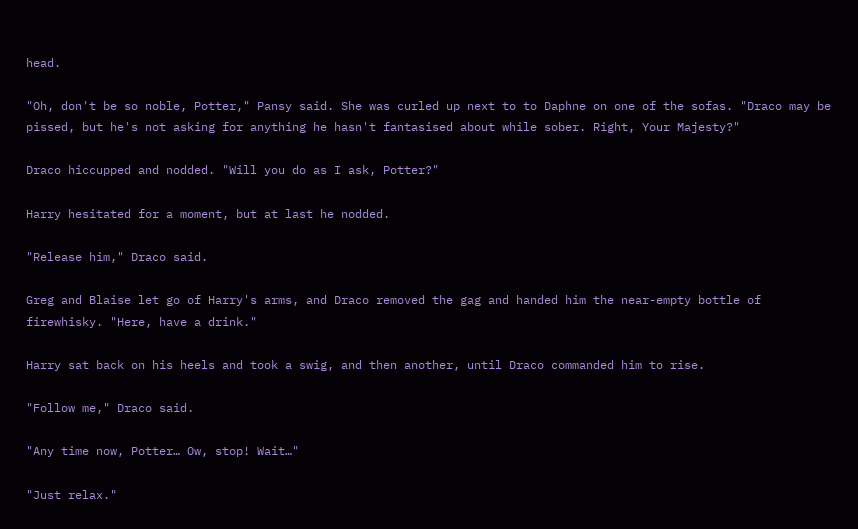head.

"Oh, don't be so noble, Potter," Pansy said. She was curled up next to to Daphne on one of the sofas. "Draco may be pissed, but he's not asking for anything he hasn't fantasised about while sober. Right, Your Majesty?"

Draco hiccupped and nodded. "Will you do as I ask, Potter?"

Harry hesitated for a moment, but at last he nodded.

"Release him," Draco said.

Greg and Blaise let go of Harry's arms, and Draco removed the gag and handed him the near-empty bottle of firewhisky. "Here, have a drink."

Harry sat back on his heels and took a swig, and then another, until Draco commanded him to rise.

"Follow me," Draco said.

"Any time now, Potter… Ow, stop! Wait…"

"Just relax."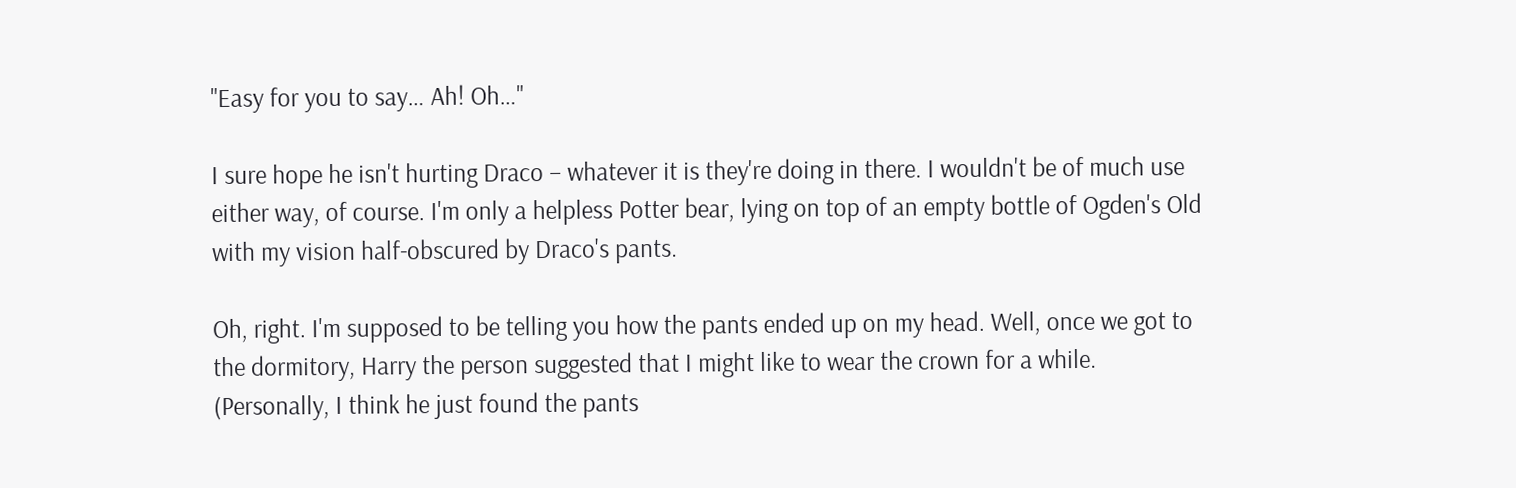"Easy for you to say… Ah! Oh…"

I sure hope he isn't hurting Draco – whatever it is they're doing in there. I wouldn't be of much use either way, of course. I'm only a helpless Potter bear, lying on top of an empty bottle of Ogden's Old with my vision half-obscured by Draco's pants.

Oh, right. I'm supposed to be telling you how the pants ended up on my head. Well, once we got to the dormitory, Harry the person suggested that I might like to wear the crown for a while. (Personally, I think he just found the pants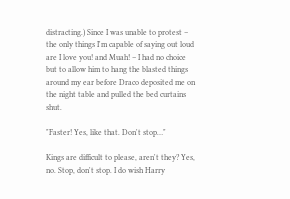distracting.) Since I was unable to protest – the only things I'm capable of saying out loud are I love you! and Muah! – I had no choice but to allow him to hang the blasted things around my ear before Draco deposited me on the night table and pulled the bed curtains shut.

"Faster! Yes, like that. Don't stop…"

Kings are difficult to please, aren't they? Yes, no. Stop, don't stop. I do wish Harry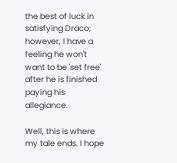the best of luck in satisfying Draco; however, I have a feeling he won't want to be 'set free' after he is finished paying his allegiance.

Well, this is where my tale ends. I hope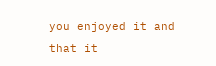you enjoyed it and that it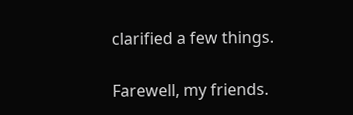clarified a few things.

Farewell, my friends.